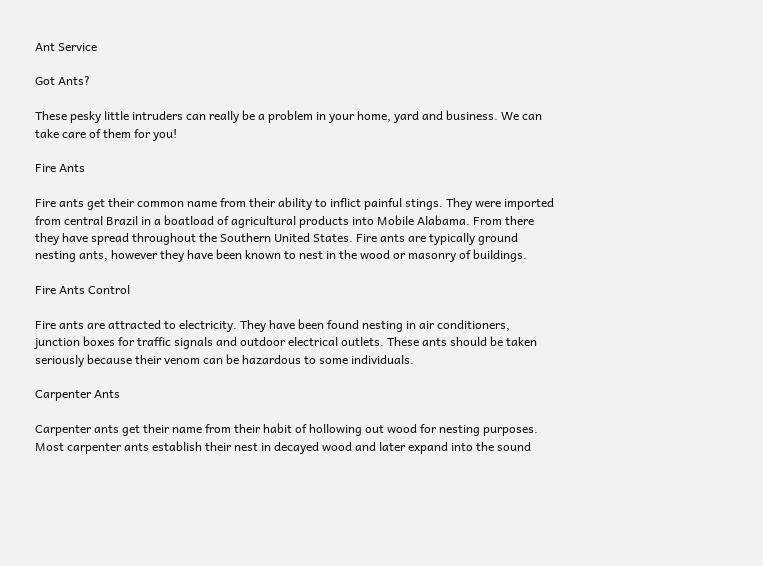Ant Service

Got Ants?

These pesky little intruders can really be a problem in your home, yard and business. We can take care of them for you!

Fire Ants

Fire ants get their common name from their ability to inflict painful stings. They were imported from central Brazil in a boatload of agricultural products into Mobile Alabama. From there they have spread throughout the Southern United States. Fire ants are typically ground nesting ants, however they have been known to nest in the wood or masonry of buildings.

Fire Ants Control

Fire ants are attracted to electricity. They have been found nesting in air conditioners, junction boxes for traffic signals and outdoor electrical outlets. These ants should be taken seriously because their venom can be hazardous to some individuals.

Carpenter Ants

Carpenter ants get their name from their habit of hollowing out wood for nesting purposes. Most carpenter ants establish their nest in decayed wood and later expand into the sound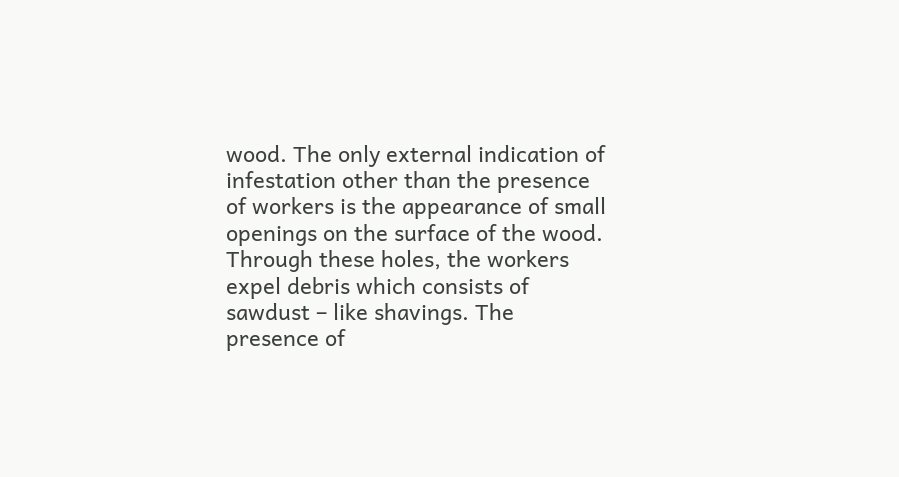wood. The only external indication of infestation other than the presence of workers is the appearance of small openings on the surface of the wood. Through these holes, the workers expel debris which consists of sawdust – like shavings. The presence of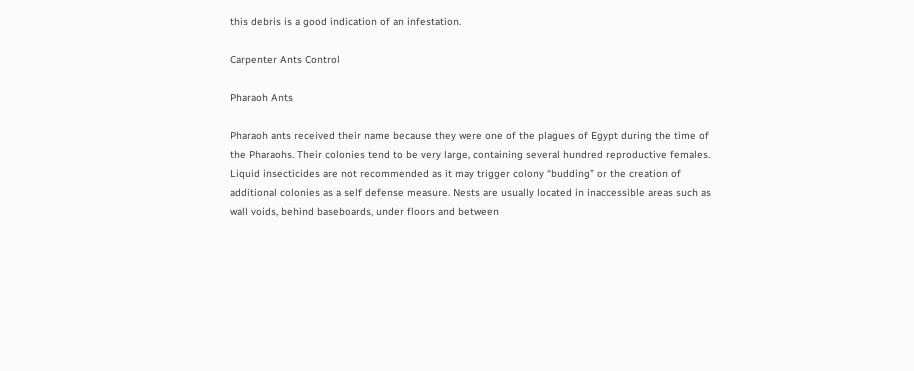this debris is a good indication of an infestation.

Carpenter Ants Control

Pharaoh Ants

Pharaoh ants received their name because they were one of the plagues of Egypt during the time of the Pharaohs. Their colonies tend to be very large, containing several hundred reproductive females. Liquid insecticides are not recommended as it may trigger colony “budding” or the creation of additional colonies as a self defense measure. Nests are usually located in inaccessible areas such as wall voids, behind baseboards, under floors and between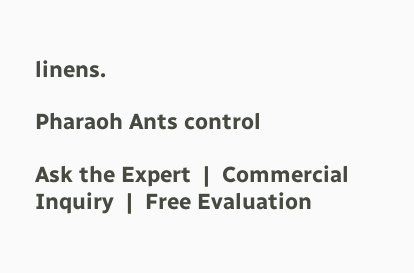linens.

Pharaoh Ants control

Ask the Expert  |  Commercial Inquiry  |  Free Evaluation